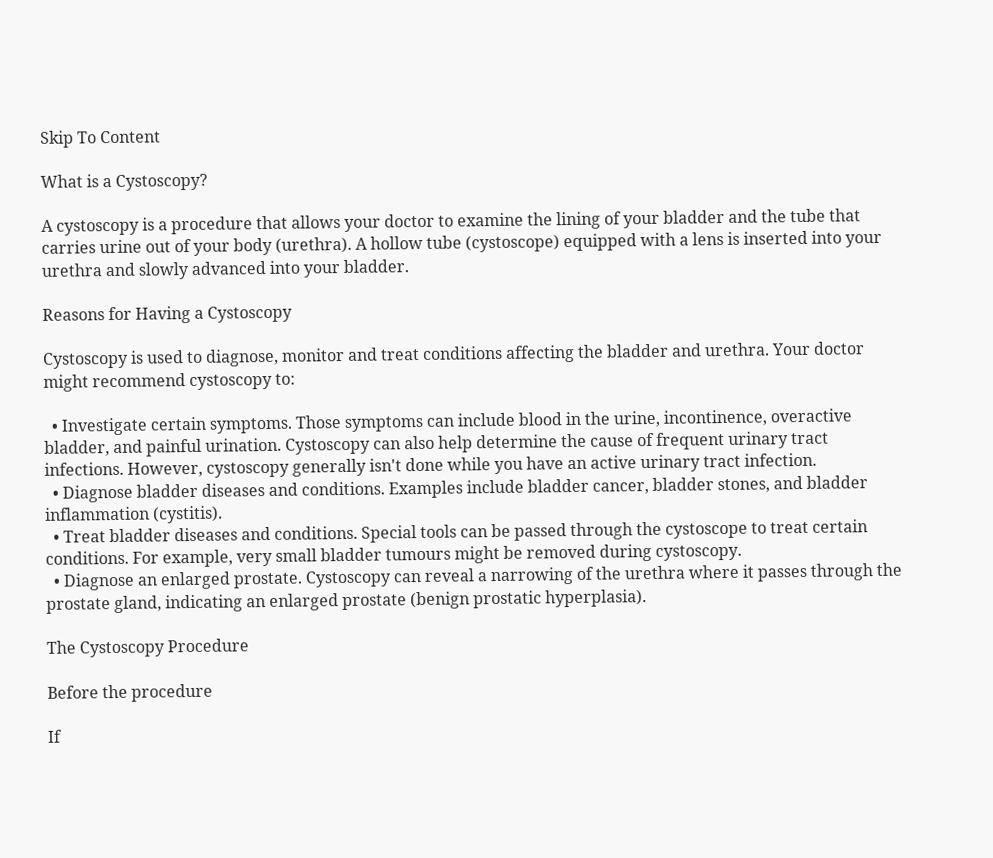Skip To Content

What is a Cystoscopy?

A cystoscopy is a procedure that allows your doctor to examine the lining of your bladder and the tube that carries urine out of your body (urethra). A hollow tube (cystoscope) equipped with a lens is inserted into your urethra and slowly advanced into your bladder.

Reasons for Having a Cystoscopy

Cystoscopy is used to diagnose, monitor and treat conditions affecting the bladder and urethra. Your doctor might recommend cystoscopy to:

  • Investigate certain symptoms. Those symptoms can include blood in the urine, incontinence, overactive bladder, and painful urination. Cystoscopy can also help determine the cause of frequent urinary tract infections. However, cystoscopy generally isn't done while you have an active urinary tract infection.
  • Diagnose bladder diseases and conditions. Examples include bladder cancer, bladder stones, and bladder inflammation (cystitis).
  • Treat bladder diseases and conditions. Special tools can be passed through the cystoscope to treat certain conditions. For example, very small bladder tumours might be removed during cystoscopy.
  • Diagnose an enlarged prostate. Cystoscopy can reveal a narrowing of the urethra where it passes through the prostate gland, indicating an enlarged prostate (benign prostatic hyperplasia).

The Cystoscopy Procedure

Before the procedure

If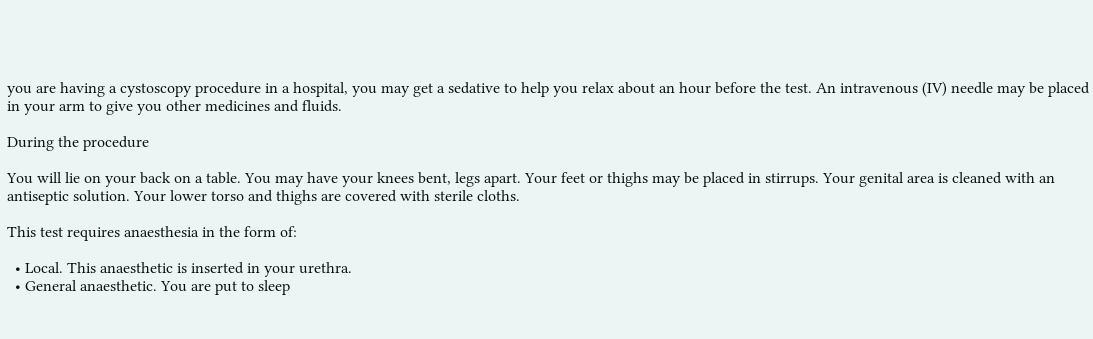you are having a cystoscopy procedure in a hospital, you may get a sedative to help you relax about an hour before the test. An intravenous (IV) needle may be placed in your arm to give you other medicines and fluids.

During the procedure

You will lie on your back on a table. You may have your knees bent, legs apart. Your feet or thighs may be placed in stirrups. Your genital area is cleaned with an antiseptic solution. Your lower torso and thighs are covered with sterile cloths.

This test requires anaesthesia in the form of:

  • Local. This anaesthetic is inserted in your urethra.
  • General anaesthetic. You are put to sleep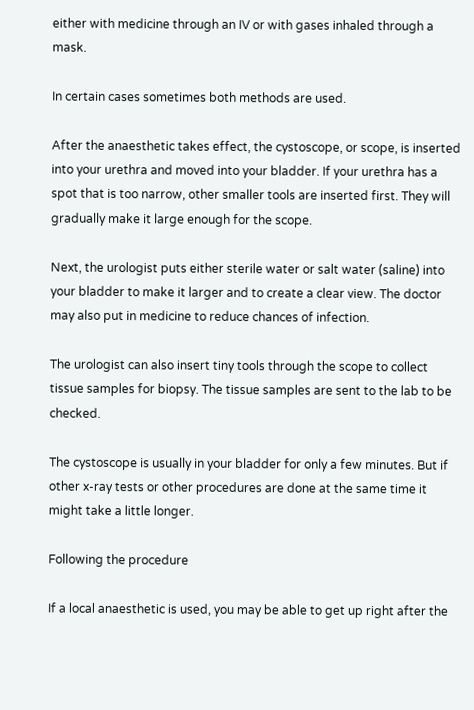either with medicine through an IV or with gases inhaled through a mask.

In certain cases sometimes both methods are used.

After the anaesthetic takes effect, the cystoscope, or scope, is inserted into your urethra and moved into your bladder. If your urethra has a spot that is too narrow, other smaller tools are inserted first. They will gradually make it large enough for the scope.

Next, the urologist puts either sterile water or salt water (saline) into your bladder to make it larger and to create a clear view. The doctor may also put in medicine to reduce chances of infection.

The urologist can also insert tiny tools through the scope to collect tissue samples for biopsy. The tissue samples are sent to the lab to be checked.

The cystoscope is usually in your bladder for only a few minutes. But if other x-ray tests or other procedures are done at the same time it might take a little longer.

Following the procedure

If a local anaesthetic is used, you may be able to get up right after the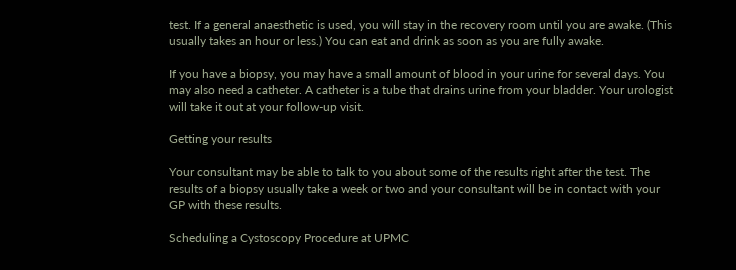test. If a general anaesthetic is used, you will stay in the recovery room until you are awake. (This usually takes an hour or less.) You can eat and drink as soon as you are fully awake.

If you have a biopsy, you may have a small amount of blood in your urine for several days. You may also need a catheter. A catheter is a tube that drains urine from your bladder. Your urologist will take it out at your follow-up visit.

Getting your results

Your consultant may be able to talk to you about some of the results right after the test. The results of a biopsy usually take a week or two and your consultant will be in contact with your GP with these results.

Scheduling a Cystoscopy Procedure at UPMC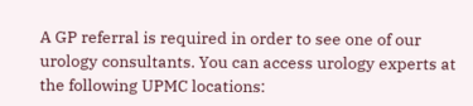A GP referral is required in order to see one of our urology consultants. You can access urology experts at the following UPMC locations: